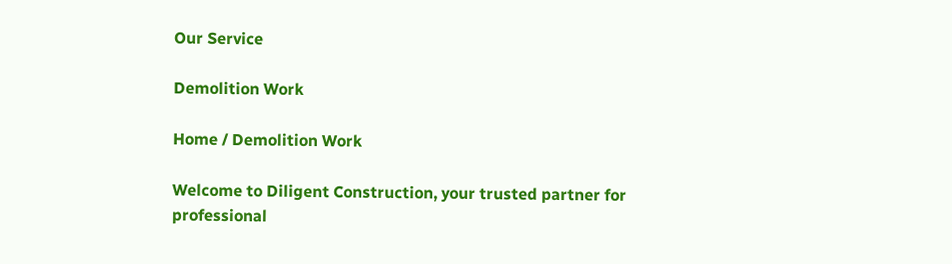Our Service

Demolition Work

Home / Demolition Work

Welcome to Diligent Construction, your trusted partner for professional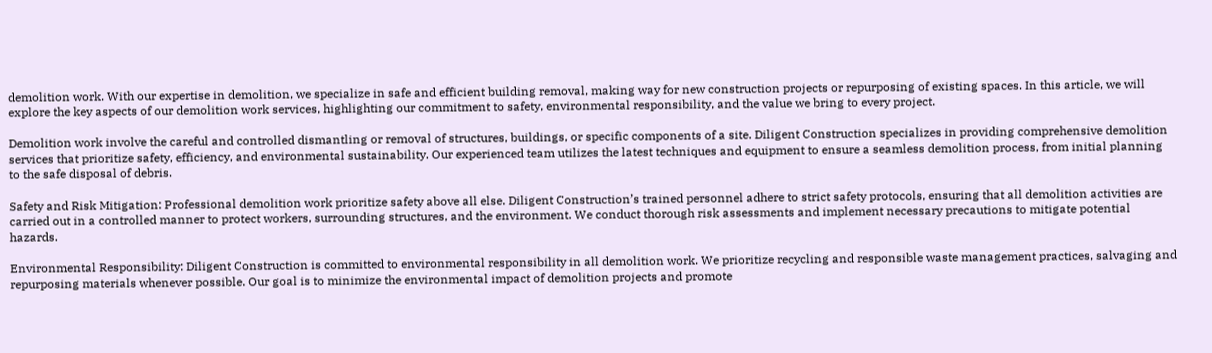demolition work. With our expertise in demolition, we specialize in safe and efficient building removal, making way for new construction projects or repurposing of existing spaces. In this article, we will explore the key aspects of our demolition work services, highlighting our commitment to safety, environmental responsibility, and the value we bring to every project.

Demolition work involve the careful and controlled dismantling or removal of structures, buildings, or specific components of a site. Diligent Construction specializes in providing comprehensive demolition services that prioritize safety, efficiency, and environmental sustainability. Our experienced team utilizes the latest techniques and equipment to ensure a seamless demolition process, from initial planning to the safe disposal of debris.

Safety and Risk Mitigation: Professional demolition work prioritize safety above all else. Diligent Construction’s trained personnel adhere to strict safety protocols, ensuring that all demolition activities are carried out in a controlled manner to protect workers, surrounding structures, and the environment. We conduct thorough risk assessments and implement necessary precautions to mitigate potential hazards.

Environmental Responsibility: Diligent Construction is committed to environmental responsibility in all demolition work. We prioritize recycling and responsible waste management practices, salvaging and repurposing materials whenever possible. Our goal is to minimize the environmental impact of demolition projects and promote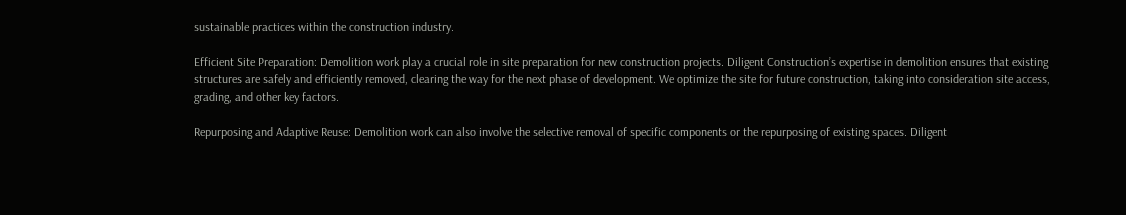sustainable practices within the construction industry.

Efficient Site Preparation: Demolition work play a crucial role in site preparation for new construction projects. Diligent Construction’s expertise in demolition ensures that existing structures are safely and efficiently removed, clearing the way for the next phase of development. We optimize the site for future construction, taking into consideration site access, grading, and other key factors.

Repurposing and Adaptive Reuse: Demolition work can also involve the selective removal of specific components or the repurposing of existing spaces. Diligent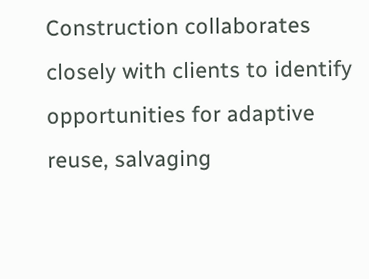Construction collaborates closely with clients to identify opportunities for adaptive reuse, salvaging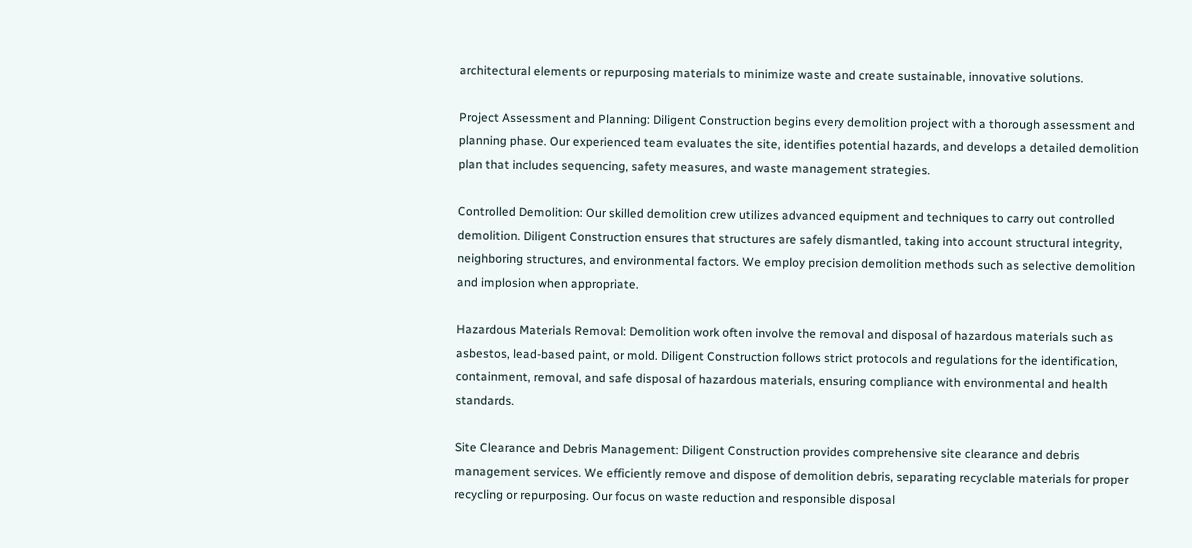architectural elements or repurposing materials to minimize waste and create sustainable, innovative solutions.

Project Assessment and Planning: Diligent Construction begins every demolition project with a thorough assessment and planning phase. Our experienced team evaluates the site, identifies potential hazards, and develops a detailed demolition plan that includes sequencing, safety measures, and waste management strategies.

Controlled Demolition: Our skilled demolition crew utilizes advanced equipment and techniques to carry out controlled demolition. Diligent Construction ensures that structures are safely dismantled, taking into account structural integrity, neighboring structures, and environmental factors. We employ precision demolition methods such as selective demolition and implosion when appropriate.

Hazardous Materials Removal: Demolition work often involve the removal and disposal of hazardous materials such as asbestos, lead-based paint, or mold. Diligent Construction follows strict protocols and regulations for the identification, containment, removal, and safe disposal of hazardous materials, ensuring compliance with environmental and health standards.

Site Clearance and Debris Management: Diligent Construction provides comprehensive site clearance and debris management services. We efficiently remove and dispose of demolition debris, separating recyclable materials for proper recycling or repurposing. Our focus on waste reduction and responsible disposal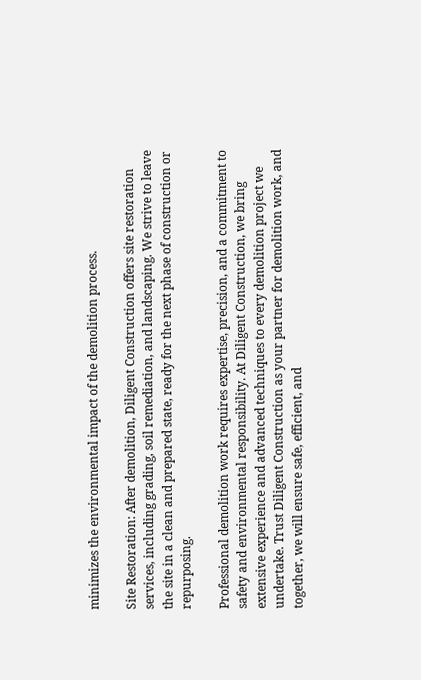minimizes the environmental impact of the demolition process.

Site Restoration: After demolition, Diligent Construction offers site restoration services, including grading, soil remediation, and landscaping. We strive to leave the site in a clean and prepared state, ready for the next phase of construction or repurposing.

Professional demolition work requires expertise, precision, and a commitment to safety and environmental responsibility. At Diligent Construction, we bring extensive experience and advanced techniques to every demolition project we undertake. Trust Diligent Construction as your partner for demolition work, and together, we will ensure safe, efficient, and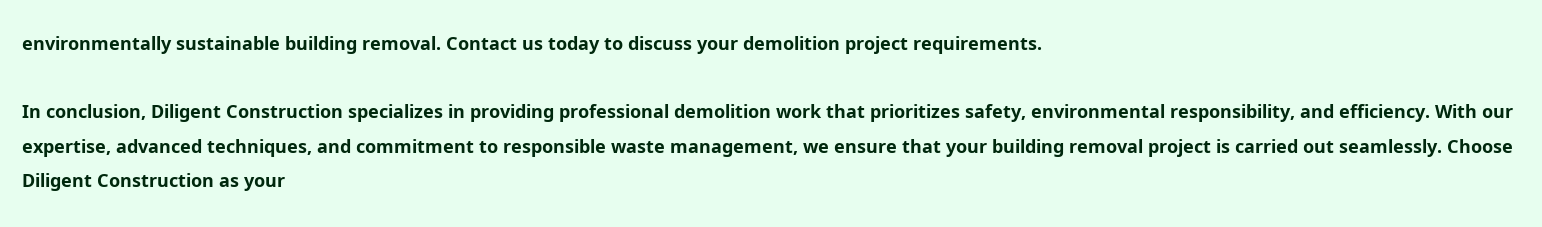environmentally sustainable building removal. Contact us today to discuss your demolition project requirements.

In conclusion, Diligent Construction specializes in providing professional demolition work that prioritizes safety, environmental responsibility, and efficiency. With our expertise, advanced techniques, and commitment to responsible waste management, we ensure that your building removal project is carried out seamlessly. Choose Diligent Construction as your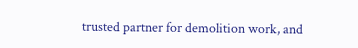trusted partner for demolition work, and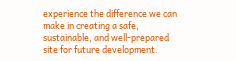experience the difference we can make in creating a safe, sustainable, and well-prepared site for future development.